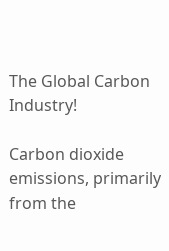The Global Carbon Industry!

Carbon dioxide emissions, primarily from the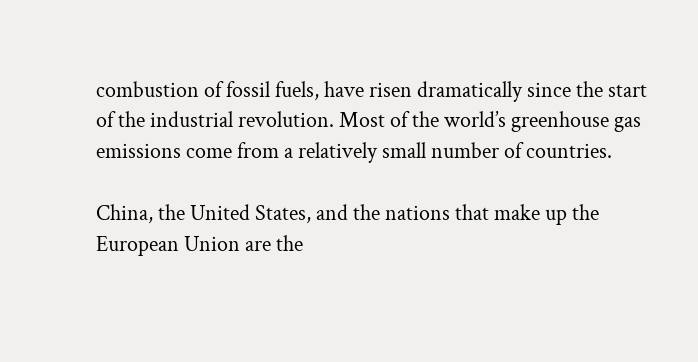combustion of fossil fuels, have risen dramatically since the start of the industrial revolution. Most of the world’s greenhouse gas  emissions come from a relatively small number of countries.

China, the United States, and the nations that make up the European Union are the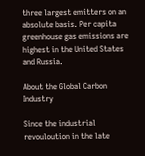three largest emitters on an absolute basis. Per capita greenhouse gas emissions are highest in the United States and Russia.

About the Global Carbon Industry

Since the industrial revouloution in the late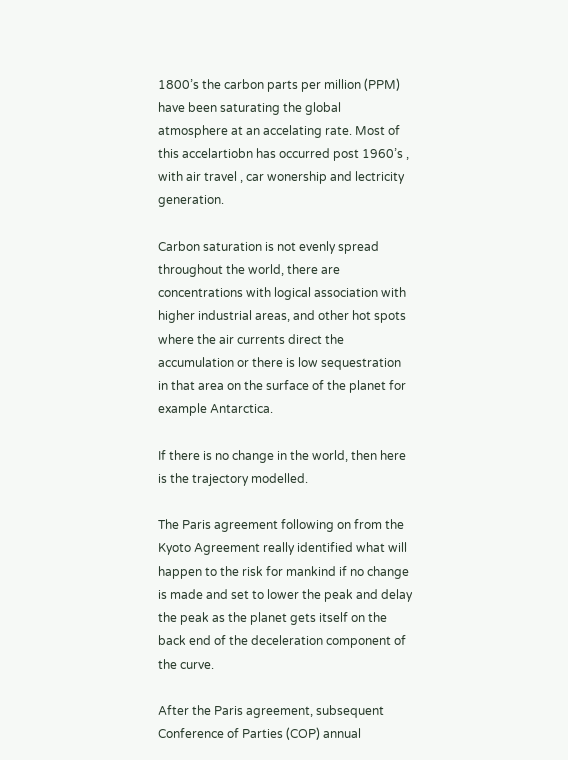1800’s the carbon parts per million (PPM) have been saturating the global atmosphere at an accelating rate. Most of this accelartiobn has occurred post 1960’s , with air travel , car wonership and lectricity generation.

Carbon saturation is not evenly spread throughout the world, there are concentrations with logical association with higher industrial areas, and other hot spots where the air currents direct the accumulation or there is low sequestration in that area on the surface of the planet for example Antarctica.

If there is no change in the world, then here is the trajectory modelled.

The Paris agreement following on from the Kyoto Agreement really identified what will happen to the risk for mankind if no change is made and set to lower the peak and delay the peak as the planet gets itself on the back end of the deceleration component of the curve.

After the Paris agreement, subsequent Conference of Parties (COP) annual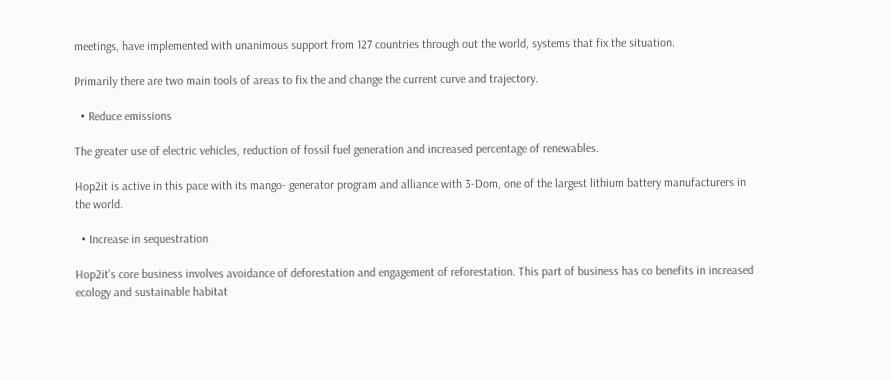meetings, have implemented with unanimous support from 127 countries through out the world, systems that fix the situation.

Primarily there are two main tools of areas to fix the and change the current curve and trajectory.

  • Reduce emissions

The greater use of electric vehicles, reduction of fossil fuel generation and increased percentage of renewables.

Hop2it is active in this pace with its mango- generator program and alliance with 3-Dom, one of the largest lithium battery manufacturers in the world.

  • Increase in sequestration

Hop2it’s core business involves avoidance of deforestation and engagement of reforestation. This part of business has co benefits in increased ecology and sustainable habitat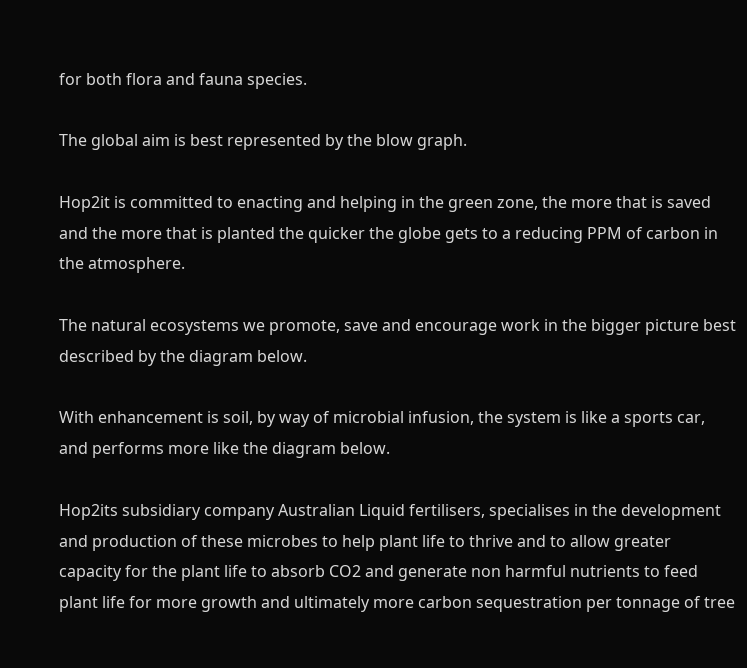for both flora and fauna species.

The global aim is best represented by the blow graph.

Hop2it is committed to enacting and helping in the green zone, the more that is saved and the more that is planted the quicker the globe gets to a reducing PPM of carbon in the atmosphere.

The natural ecosystems we promote, save and encourage work in the bigger picture best described by the diagram below.

With enhancement is soil, by way of microbial infusion, the system is like a sports car, and performs more like the diagram below.

Hop2its subsidiary company Australian Liquid fertilisers, specialises in the development and production of these microbes to help plant life to thrive and to allow greater capacity for the plant life to absorb CO2 and generate non harmful nutrients to feed plant life for more growth and ultimately more carbon sequestration per tonnage of tree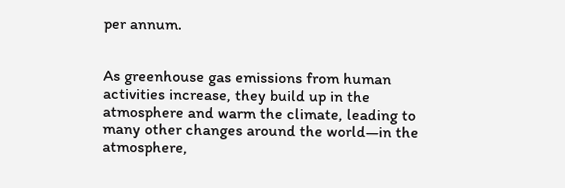per annum.


As greenhouse gas emissions from human activities increase, they build up in the atmosphere and warm the climate, leading to many other changes around the world—in the atmosphere,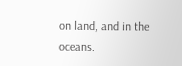on land, and in the oceans.